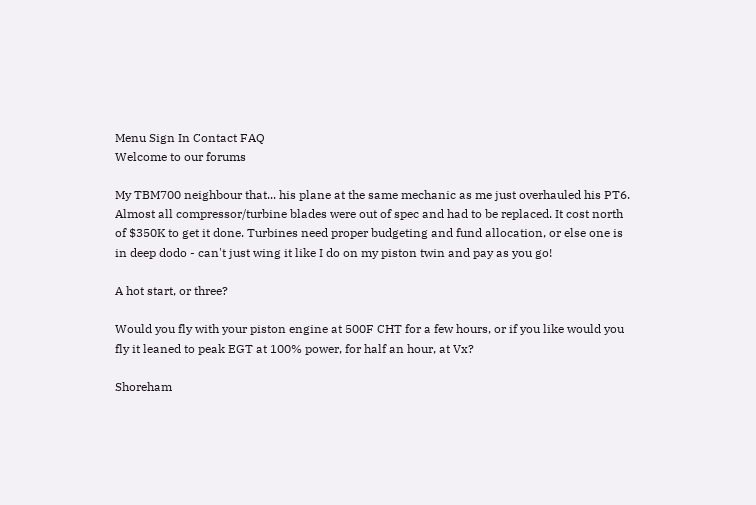Menu Sign In Contact FAQ
Welcome to our forums

My TBM700 neighbour that... his plane at the same mechanic as me just overhauled his PT6. Almost all compressor/turbine blades were out of spec and had to be replaced. It cost north of $350K to get it done. Turbines need proper budgeting and fund allocation, or else one is in deep dodo - can't just wing it like I do on my piston twin and pay as you go!

A hot start, or three?

Would you fly with your piston engine at 500F CHT for a few hours, or if you like would you fly it leaned to peak EGT at 100% power, for half an hour, at Vx?

Shoreham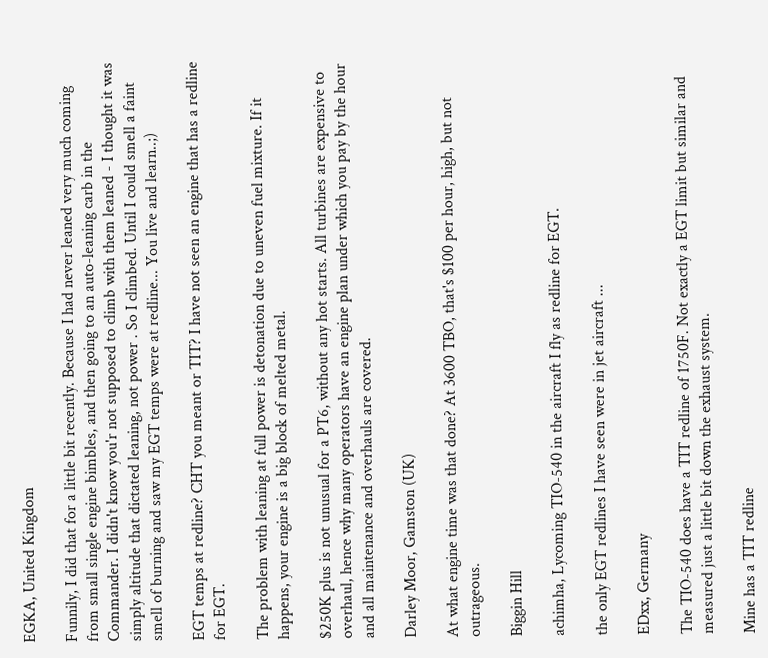EGKA, United Kingdom

Funnily, I did that for a little bit recently. Because I had never leaned very much coming from small single engine bimbles, and then going to an auto-leaning carb in the Commander. I didn't know you'r not supposed to climb with them leaned - I thought it was simply altitude that dictated leaning, not power . So I climbed. Until I could smell a faint smell of burning and saw my EGT temps were at redline... You live and learn..;)

EGT temps at redline? CHT you meant or TIT? I have not seen an engine that has a redline for EGT.

The problem with leaning at full power is detonation due to uneven fuel mixture. If it happens, your engine is a big block of melted metal.

$250K plus is not unusual for a PT6, without any hot starts. All turbines are expensive to overhaul, hence why many operators have an engine plan under which you pay by the hour and all maintenance and overhauls are covered.

Darley Moor, Gamston (UK)

At what engine time was that done? At 3600 TBO, that's $100 per hour, high, but not outrageous.

Biggin Hill

achimha, Lycoming TIO-540 in the aircraft I fly as redline for EGT.

the only EGT redlines I have seen were in jet aircraft ...

EDxx, Germany

The TIO-540 does have a TIT redline of 1750F. Not exactly a EGT limit but similar and measured just a little bit down the exhaust system.

Mine has a TIT redline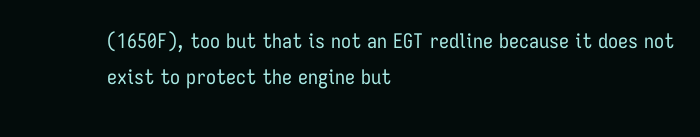(1650F), too but that is not an EGT redline because it does not exist to protect the engine but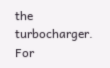the turbocharger. For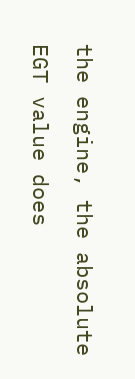the engine, the absolute EGT value does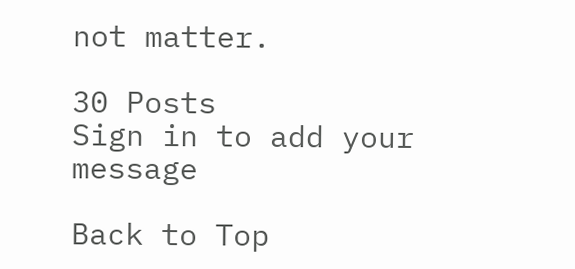not matter.

30 Posts
Sign in to add your message

Back to Top